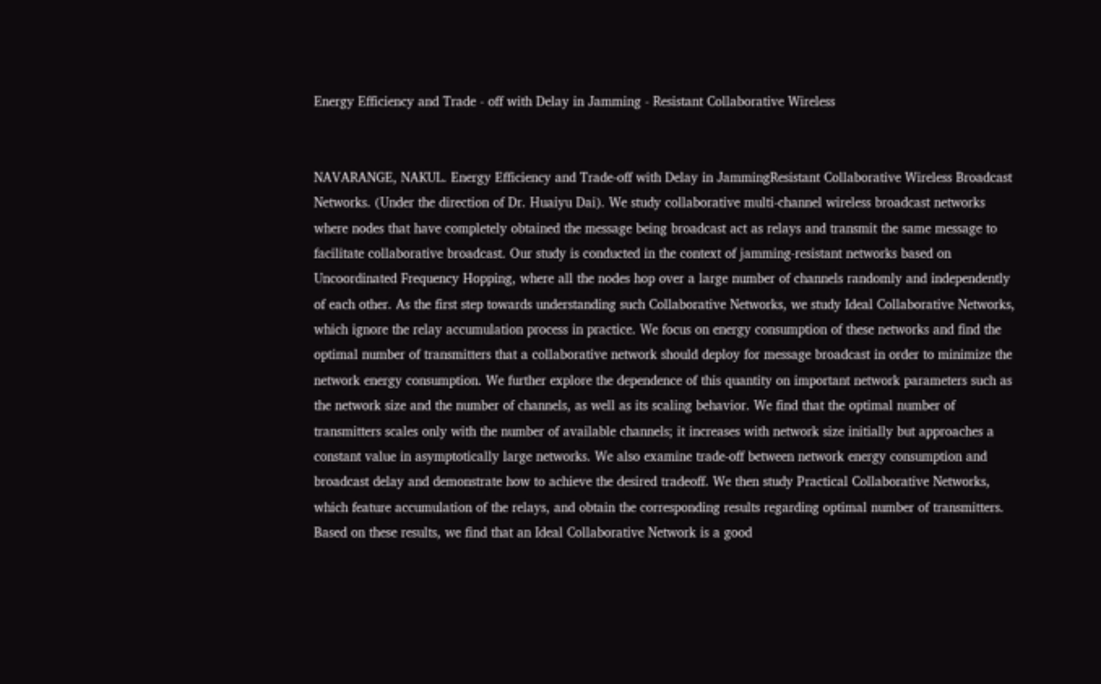Energy Efficiency and Trade - off with Delay in Jamming - Resistant Collaborative Wireless


NAVARANGE, NAKUL. Energy Efficiency and Trade-off with Delay in JammingResistant Collaborative Wireless Broadcast Networks. (Under the direction of Dr. Huaiyu Dai). We study collaborative multi-channel wireless broadcast networks where nodes that have completely obtained the message being broadcast act as relays and transmit the same message to facilitate collaborative broadcast. Our study is conducted in the context of jamming-resistant networks based on Uncoordinated Frequency Hopping, where all the nodes hop over a large number of channels randomly and independently of each other. As the first step towards understanding such Collaborative Networks, we study Ideal Collaborative Networks, which ignore the relay accumulation process in practice. We focus on energy consumption of these networks and find the optimal number of transmitters that a collaborative network should deploy for message broadcast in order to minimize the network energy consumption. We further explore the dependence of this quantity on important network parameters such as the network size and the number of channels, as well as its scaling behavior. We find that the optimal number of transmitters scales only with the number of available channels; it increases with network size initially but approaches a constant value in asymptotically large networks. We also examine trade-off between network energy consumption and broadcast delay and demonstrate how to achieve the desired tradeoff. We then study Practical Collaborative Networks, which feature accumulation of the relays, and obtain the corresponding results regarding optimal number of transmitters. Based on these results, we find that an Ideal Collaborative Network is a good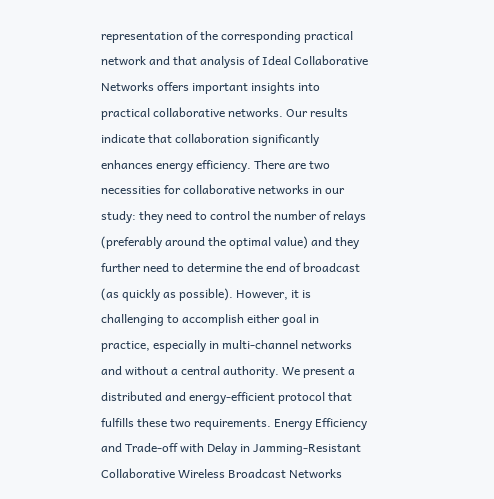representation of the corresponding practical network and that analysis of Ideal Collaborative Networks offers important insights into practical collaborative networks. Our results indicate that collaboration significantly enhances energy efficiency. There are two necessities for collaborative networks in our study: they need to control the number of relays (preferably around the optimal value) and they further need to determine the end of broadcast (as quickly as possible). However, it is challenging to accomplish either goal in practice, especially in multi-channel networks and without a central authority. We present a distributed and energy-efficient protocol that fulfills these two requirements. Energy Efficiency and Trade-off with Delay in Jamming-Resistant Collaborative Wireless Broadcast Networks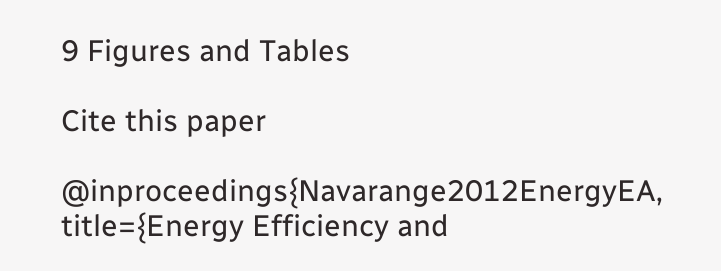9 Figures and Tables

Cite this paper

@inproceedings{Navarange2012EnergyEA, title={Energy Efficiency and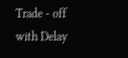Trade - off with Delay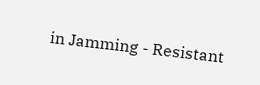in Jamming - Resistant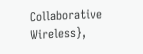Collaborative Wireless},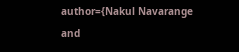author={Nakul Navarange and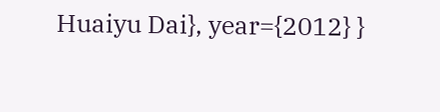Huaiyu Dai}, year={2012} }